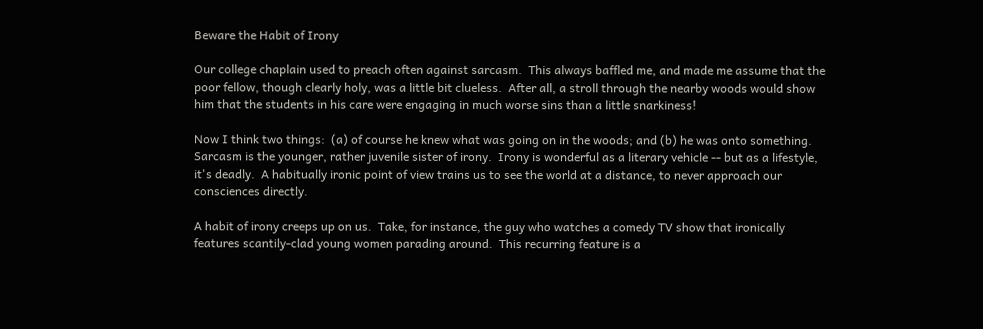Beware the Habit of Irony

Our college chaplain used to preach often against sarcasm.  This always baffled me, and made me assume that the poor fellow, though clearly holy, was a little bit clueless.  After all, a stroll through the nearby woods would show him that the students in his care were engaging in much worse sins than a little snarkiness!

Now I think two things:  (a) of course he knew what was going on in the woods; and (b) he was onto something.  Sarcasm is the younger, rather juvenile sister of irony.  Irony is wonderful as a literary vehicle -- but as a lifestyle, it's deadly.  A habitually ironic point of view trains us to see the world at a distance, to never approach our consciences directly.

A habit of irony creeps up on us.  Take, for instance, the guy who watches a comedy TV show that ironically features scantily-clad young women parading around.  This recurring feature is a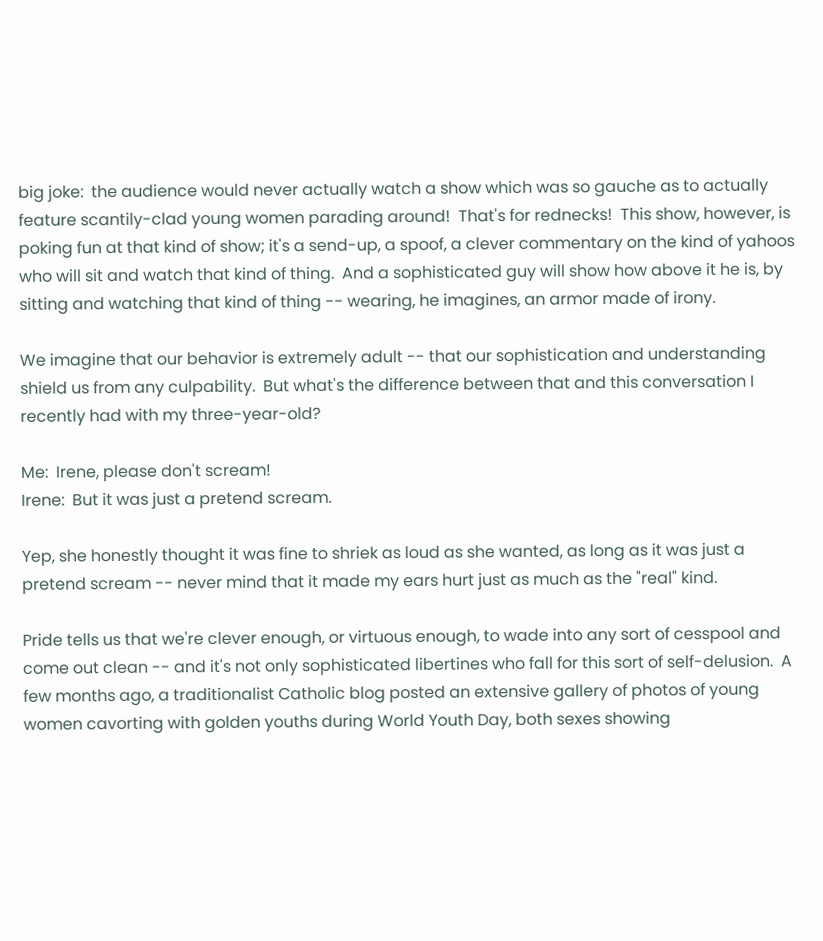big joke:  the audience would never actually watch a show which was so gauche as to actually feature scantily-clad young women parading around!  That's for rednecks!  This show, however, is poking fun at that kind of show; it's a send-up, a spoof, a clever commentary on the kind of yahoos who will sit and watch that kind of thing.  And a sophisticated guy will show how above it he is, by sitting and watching that kind of thing -- wearing, he imagines, an armor made of irony.

We imagine that our behavior is extremely adult -- that our sophistication and understanding shield us from any culpability.  But what's the difference between that and this conversation I recently had with my three-year-old?

Me:  Irene, please don't scream!
Irene:  But it was just a pretend scream.

Yep, she honestly thought it was fine to shriek as loud as she wanted, as long as it was just a pretend scream -- never mind that it made my ears hurt just as much as the "real" kind.

Pride tells us that we're clever enough, or virtuous enough, to wade into any sort of cesspool and come out clean -- and it's not only sophisticated libertines who fall for this sort of self-delusion.  A few months ago, a traditionalist Catholic blog posted an extensive gallery of photos of young women cavorting with golden youths during World Youth Day, both sexes showing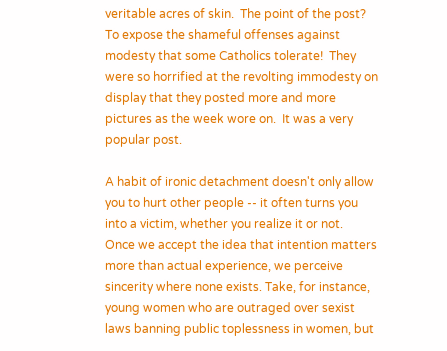veritable acres of skin.  The point of the post?  To expose the shameful offenses against modesty that some Catholics tolerate!  They were so horrified at the revolting immodesty on display that they posted more and more pictures as the week wore on.  It was a very popular post.

A habit of ironic detachment doesn't only allow you to hurt other people -- it often turns you into a victim, whether you realize it or not.  Once we accept the idea that intention matters more than actual experience, we perceive sincerity where none exists. Take, for instance, young women who are outraged over sexist laws banning public toplessness in women, but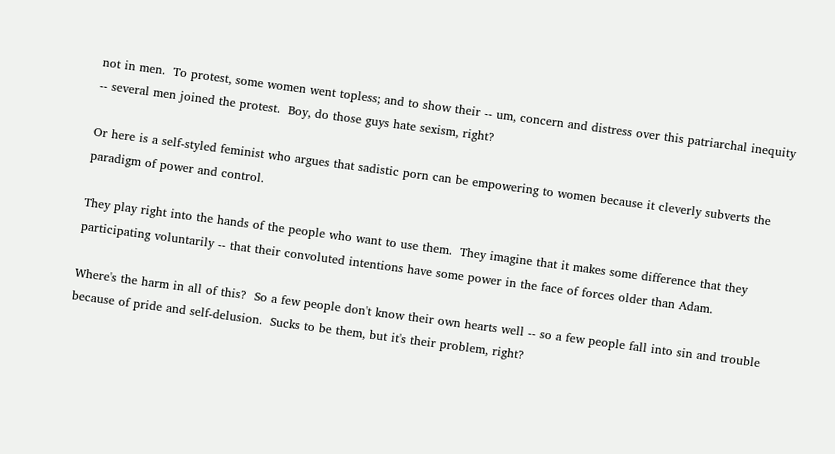not in men.  To protest, some women went topless; and to show their -- um, concern and distress over this patriarchal inequity -- several men joined the protest.  Boy, do those guys hate sexism, right?

Or here is a self-styled feminist who argues that sadistic porn can be empowering to women because it cleverly subverts the paradigm of power and control.

They play right into the hands of the people who want to use them.  They imagine that it makes some difference that they participating voluntarily -- that their convoluted intentions have some power in the face of forces older than Adam.

Where's the harm in all of this?  So a few people don't know their own hearts well -- so a few people fall into sin and trouble because of pride and self-delusion.  Sucks to be them, but it's their problem, right?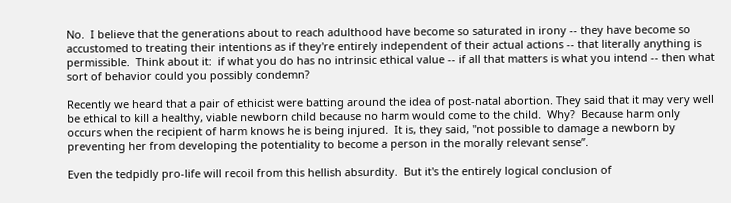No.  I believe that the generations about to reach adulthood have become so saturated in irony -- they have become so accustomed to treating their intentions as if they're entirely independent of their actual actions -- that literally anything is permissible.  Think about it:  if what you do has no intrinsic ethical value -- if all that matters is what you intend -- then what sort of behavior could you possibly condemn?

Recently we heard that a pair of ethicist were batting around the idea of post-natal abortion. They said that it may very well be ethical to kill a healthy, viable newborn child because no harm would come to the child.  Why?  Because harm only occurs when the recipient of harm knows he is being injured.  It is, they said, "not possible to damage a newborn by preventing her from developing the potentiality to become a person in the morally relevant sense”.

Even the tedpidly pro-life will recoil from this hellish absurdity.  But it's the entirely logical conclusion of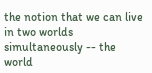the notion that we can live in two worlds simultaneously -- the world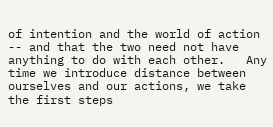of intention and the world of action -- and that the two need not have anything to do with each other.   Any time we introduce distance between ourselves and our actions, we take the first steps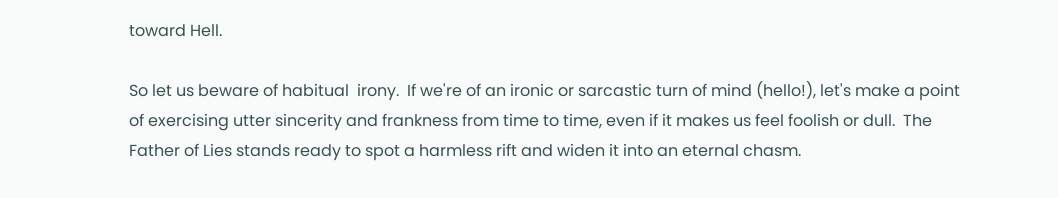toward Hell.

So let us beware of habitual  irony.  If we're of an ironic or sarcastic turn of mind (hello!), let's make a point of exercising utter sincerity and frankness from time to time, even if it makes us feel foolish or dull.  The Father of Lies stands ready to spot a harmless rift and widen it into an eternal chasm.